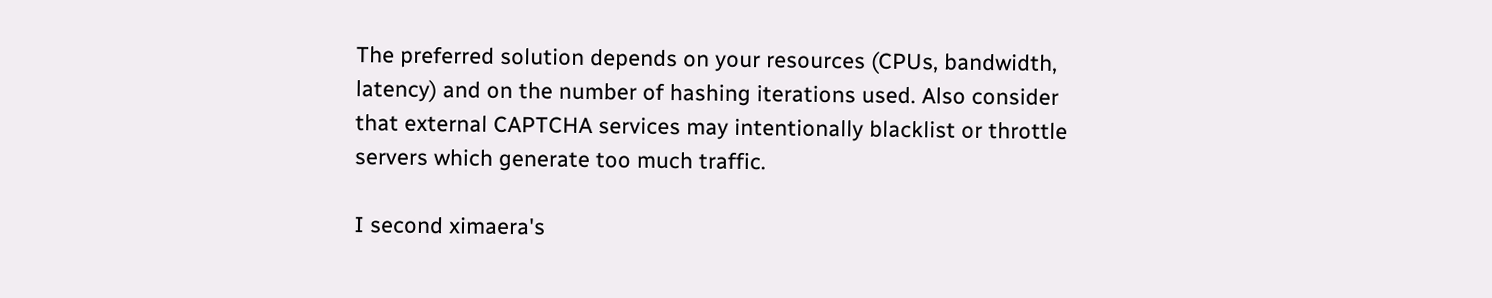The preferred solution depends on your resources (CPUs, bandwidth, latency) and on the number of hashing iterations used. Also consider that external CAPTCHA services may intentionally blacklist or throttle servers which generate too much traffic.

I second ximaera's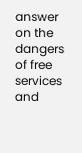answer on the dangers of free services and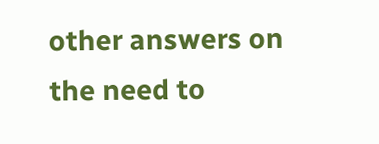other answers on the need to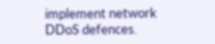implement network DDoS defences.